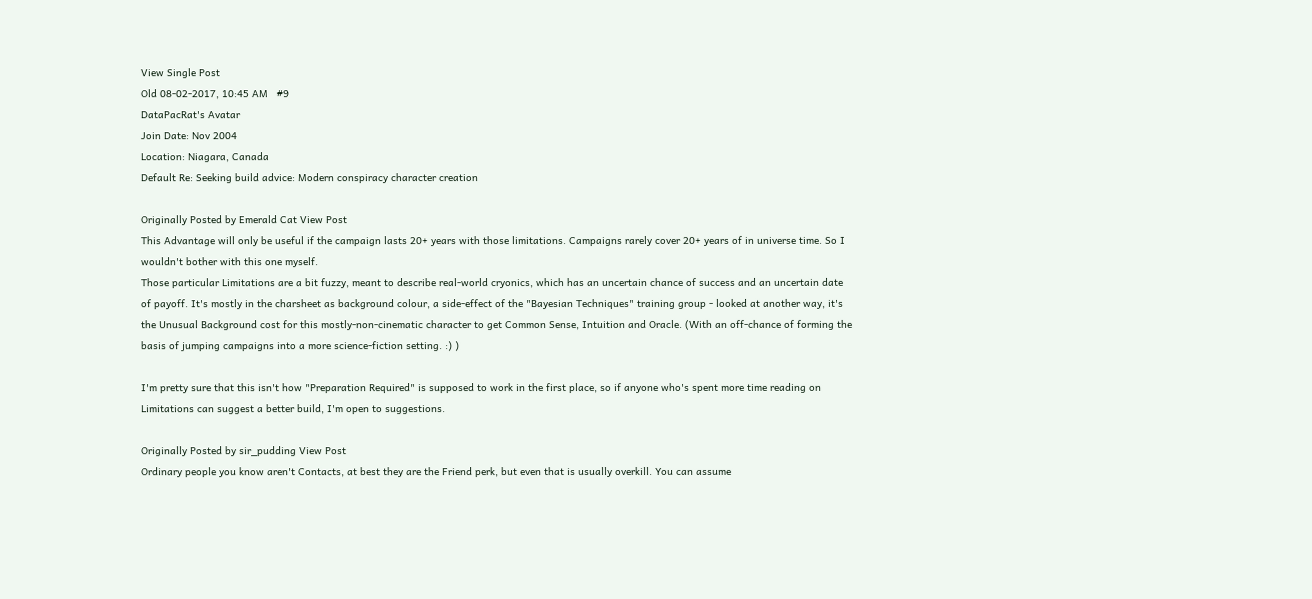View Single Post
Old 08-02-2017, 10:45 AM   #9
DataPacRat's Avatar
Join Date: Nov 2004
Location: Niagara, Canada
Default Re: Seeking build advice: Modern conspiracy character creation

Originally Posted by Emerald Cat View Post
This Advantage will only be useful if the campaign lasts 20+ years with those limitations. Campaigns rarely cover 20+ years of in universe time. So I wouldn't bother with this one myself.
Those particular Limitations are a bit fuzzy, meant to describe real-world cryonics, which has an uncertain chance of success and an uncertain date of payoff. It's mostly in the charsheet as background colour, a side-effect of the "Bayesian Techniques" training group - looked at another way, it's the Unusual Background cost for this mostly-non-cinematic character to get Common Sense, Intuition and Oracle. (With an off-chance of forming the basis of jumping campaigns into a more science-fiction setting. :) )

I'm pretty sure that this isn't how "Preparation Required" is supposed to work in the first place, so if anyone who's spent more time reading on Limitations can suggest a better build, I'm open to suggestions.

Originally Posted by sir_pudding View Post
Ordinary people you know aren't Contacts, at best they are the Friend perk, but even that is usually overkill. You can assume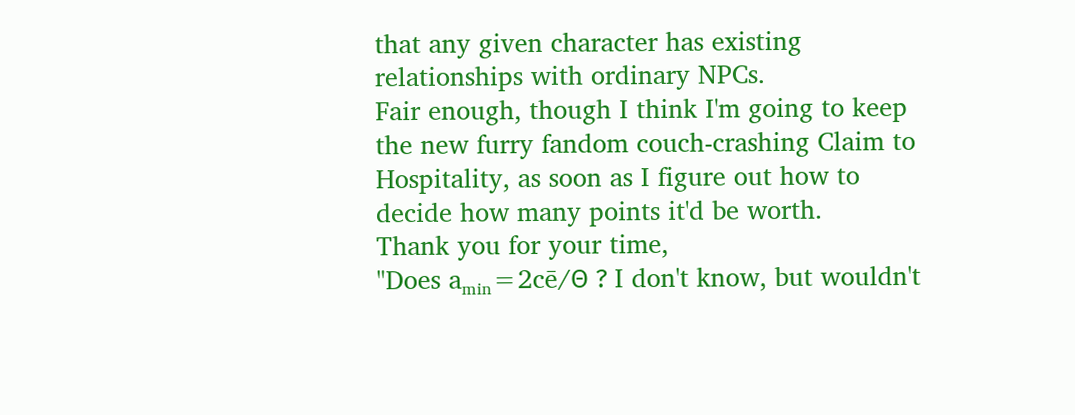that any given character has existing relationships with ordinary NPCs.
Fair enough, though I think I'm going to keep the new furry fandom couch-crashing Claim to Hospitality, as soon as I figure out how to decide how many points it'd be worth.
Thank you for your time,
"Does aₘᵢₙ=2cē/Θ ? I don't know, but wouldn't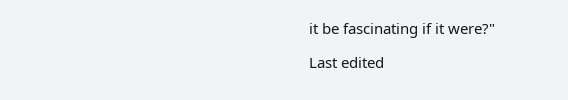it be fascinating if it were?"

Last edited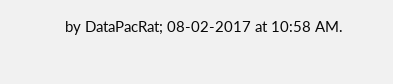by DataPacRat; 08-02-2017 at 10:58 AM.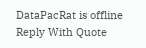DataPacRat is offline   Reply With Quote